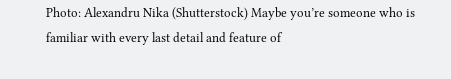Photo: Alexandru Nika (Shutterstock) Maybe you’re someone who is familiar with every last detail and feature of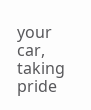your car, taking pride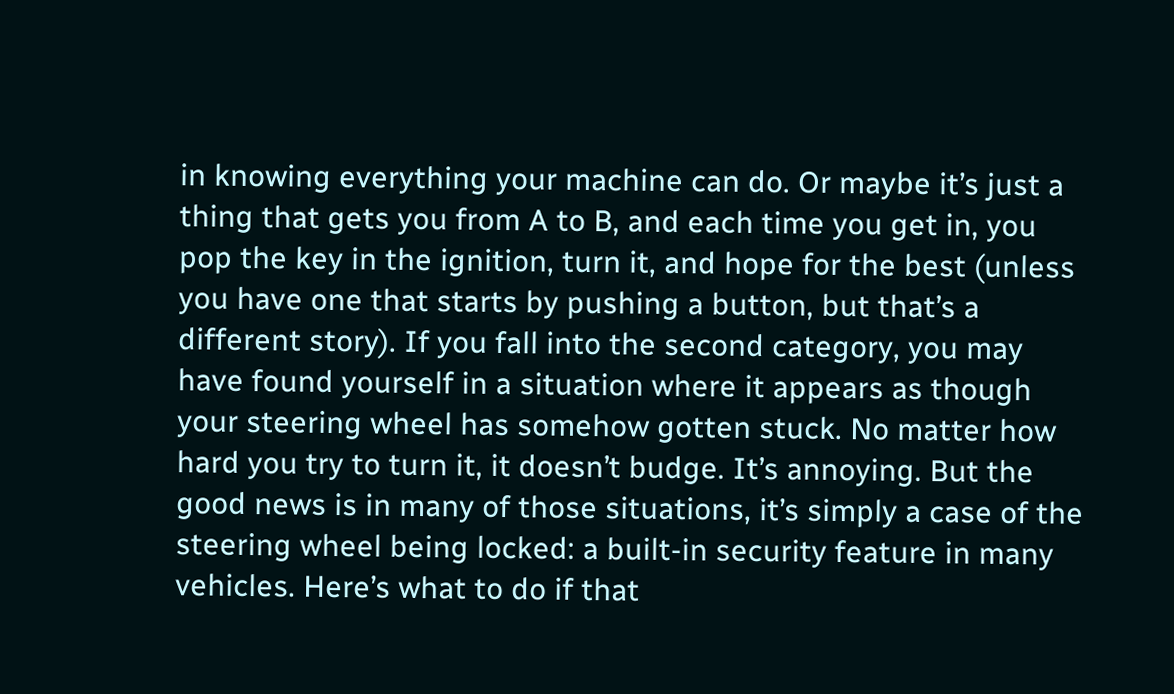in knowing everything your machine can do. Or maybe it’s just a thing that gets you from A to B, and each time you get in, you pop the key in the ignition, turn it, and hope for the best (unless you have one that starts by pushing a button, but that’s a different story). If you fall into the second category, you may have found yourself in a situation where it appears as though your steering wheel has somehow gotten stuck. No matter how hard you try to turn it, it doesn’t budge. It’s annoying. But the good news is in many of those situations, it’s simply a case of the steering wheel being locked: a built-in security feature in many vehicles. Here’s what to do if that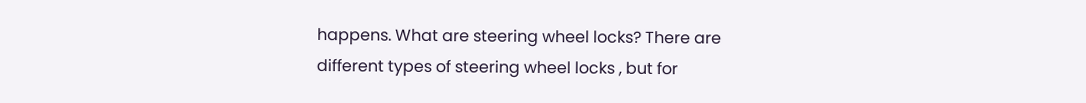happens. What are steering wheel locks? There are different types of steering wheel locks , but for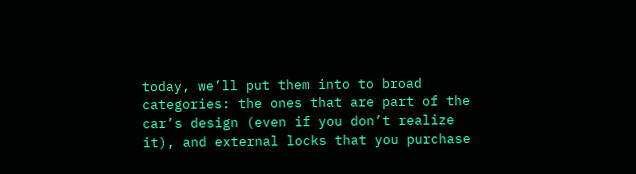today, we’ll put them into to broad categories: the ones that are part of the car’s design (even if you don’t realize it), and external locks that you purchase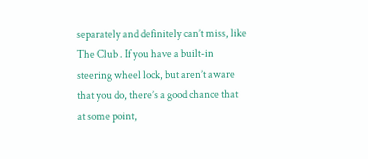separately and definitely can’t miss, like The Club . If you have a built-in steering wheel lock, but aren’t aware that you do, there’s a good chance that at some point,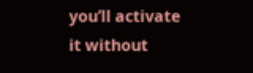you’ll activate it without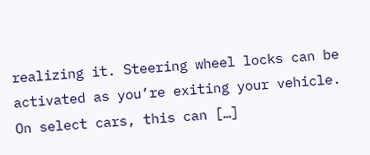realizing it. Steering wheel locks can be activated as you’re exiting your vehicle. On select cars, this can […]